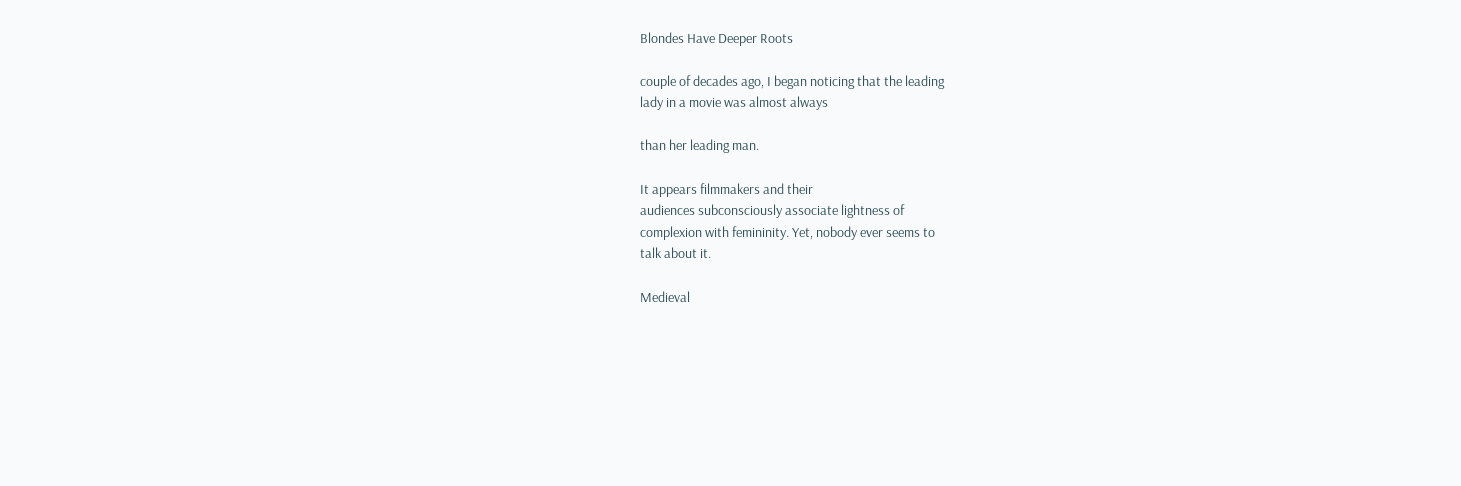Blondes Have Deeper Roots

couple of decades ago, I began noticing that the leading
lady in a movie was almost always

than her leading man.

It appears filmmakers and their
audiences subconsciously associate lightness of
complexion with femininity. Yet, nobody ever seems to
talk about it.

Medieval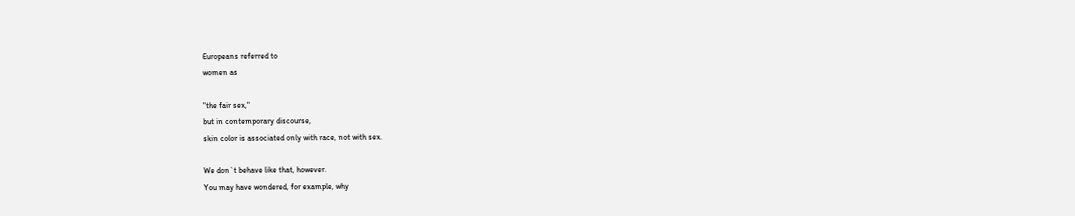Europeans referred to
women as

"the fair sex,"
but in contemporary discourse,
skin color is associated only with race, not with sex.

We don`t behave like that, however.
You may have wondered, for example, why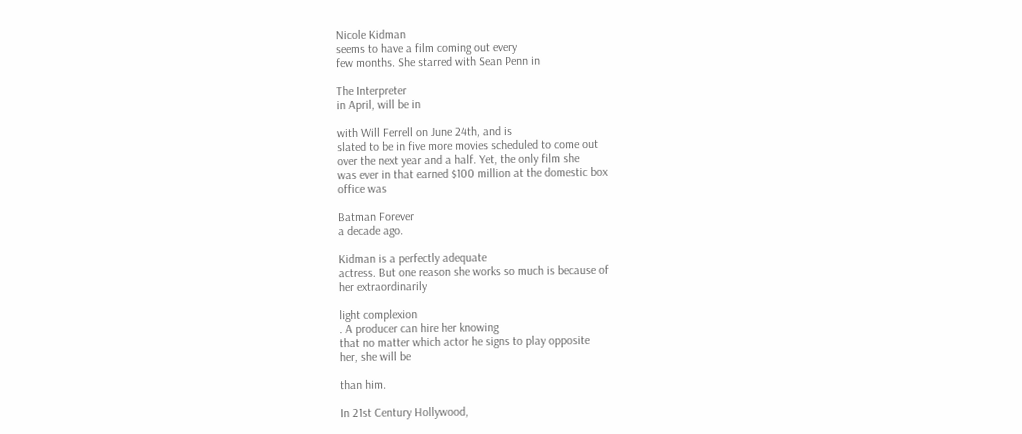Nicole Kidman
seems to have a film coming out every
few months. She starred with Sean Penn in

The Interpreter
in April, will be in

with Will Ferrell on June 24th, and is
slated to be in five more movies scheduled to come out
over the next year and a half. Yet, the only film she
was ever in that earned $100 million at the domestic box
office was

Batman Forever
a decade ago.

Kidman is a perfectly adequate
actress. But one reason she works so much is because of
her extraordinarily

light complexion
. A producer can hire her knowing
that no matter which actor he signs to play opposite
her, she will be

than him.

In 21st Century Hollywood,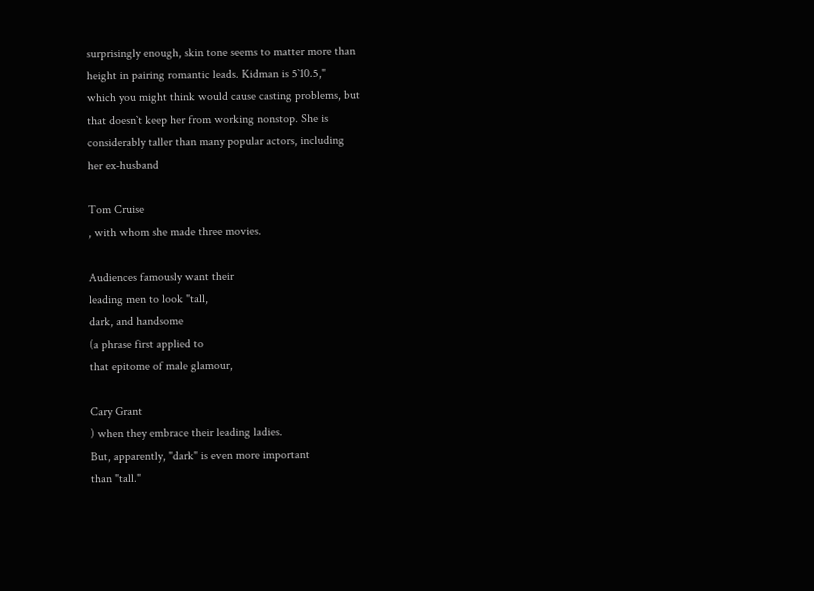surprisingly enough, skin tone seems to matter more than
height in pairing romantic leads. Kidman is 5`10.5,"
which you might think would cause casting problems, but
that doesn`t keep her from working nonstop. She is
considerably taller than many popular actors, including
her ex-husband

Tom Cruise
, with whom she made three movies.

Audiences famously want their
leading men to look "tall,
dark, and handsome
(a phrase first applied to
that epitome of male glamour,

Cary Grant
) when they embrace their leading ladies.
But, apparently, "dark" is even more important
than "tall."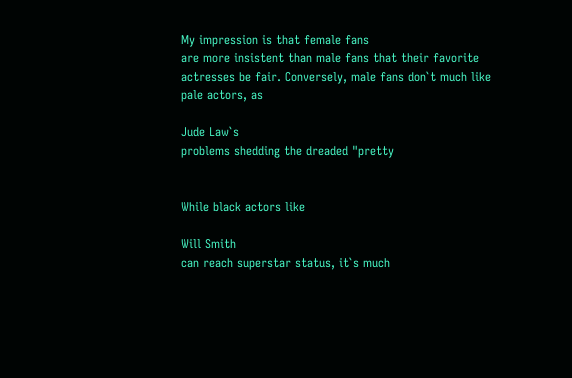My impression is that female fans
are more insistent than male fans that their favorite
actresses be fair. Conversely, male fans don`t much like
pale actors, as

Jude Law`s
problems shedding the dreaded "pretty


While black actors like

Will Smith
can reach superstar status, it`s much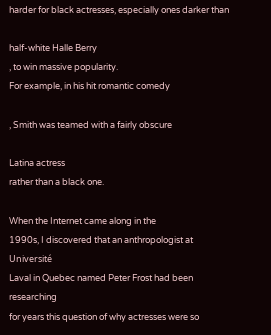harder for black actresses, especially ones darker than

half-white Halle Berry
, to win massive popularity.
For example, in his hit romantic comedy

, Smith was teamed with a fairly obscure

Latina actress
rather than a black one.

When the Internet came along in the
1990s, I discovered that an anthropologist at Université
Laval in Quebec named Peter Frost had been researching
for years this question of why actresses were so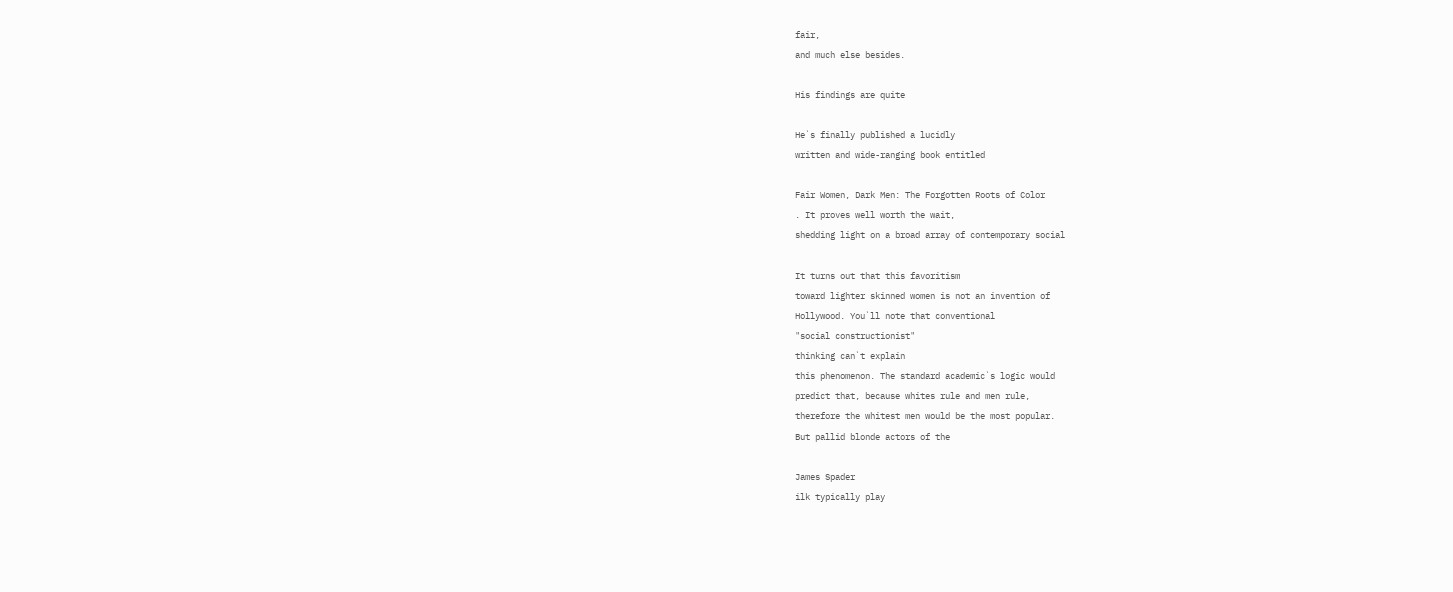fair,
and much else besides.

His findings are quite

He`s finally published a lucidly
written and wide-ranging book entitled

Fair Women, Dark Men: The Forgotten Roots of Color
. It proves well worth the wait,
shedding light on a broad array of contemporary social

It turns out that this favoritism
toward lighter skinned women is not an invention of
Hollywood. You`ll note that conventional
"social constructionist"
thinking can`t explain
this phenomenon. The standard academic`s logic would
predict that, because whites rule and men rule,
therefore the whitest men would be the most popular.
But pallid blonde actors of the

James Spader
ilk typically play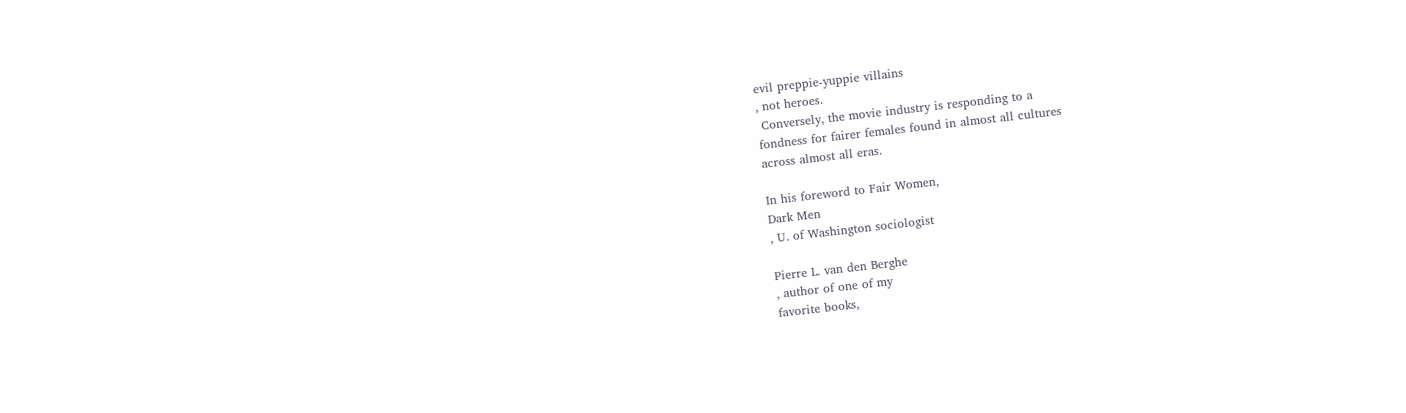evil preppie-yuppie villains
, not heroes.
 Conversely, the movie industry is responding to a
fondness for fairer females found in almost all cultures
across almost all eras.

In his foreword to Fair Women,
Dark Men
, U. of Washington sociologist

Pierre L. van den Berghe
, author of one of my
favorite books,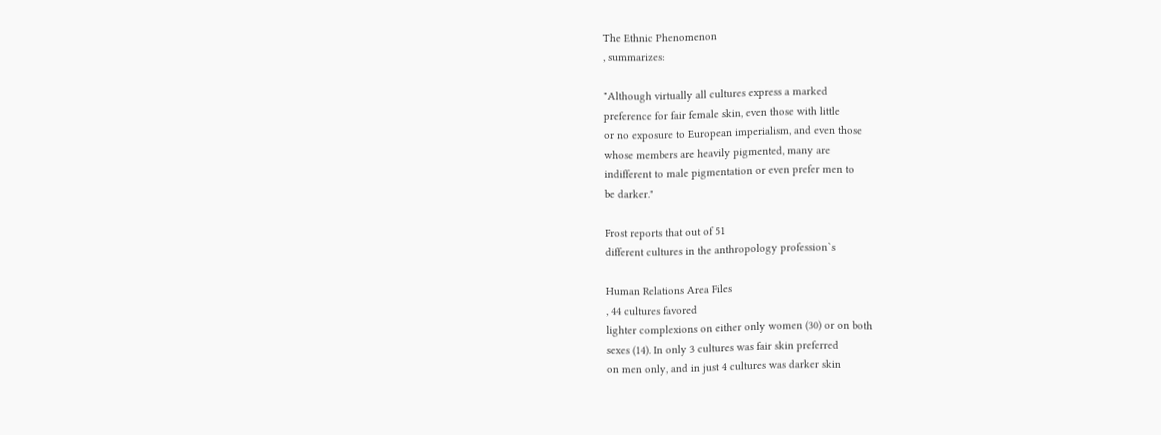The Ethnic Phenomenon
, summarizes:

"Although virtually all cultures express a marked
preference for fair female skin, even those with little
or no exposure to European imperialism, and even those
whose members are heavily pigmented, many are
indifferent to male pigmentation or even prefer men to
be darker."

Frost reports that out of 51
different cultures in the anthropology profession`s

Human Relations Area Files
, 44 cultures favored
lighter complexions on either only women (30) or on both
sexes (14). In only 3 cultures was fair skin preferred
on men only, and in just 4 cultures was darker skin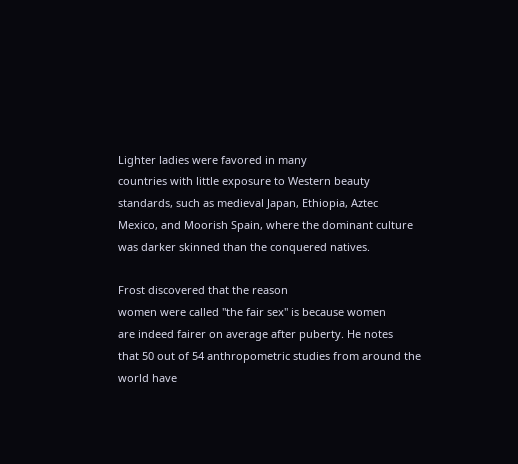Lighter ladies were favored in many
countries with little exposure to Western beauty
standards, such as medieval Japan, Ethiopia, Aztec
Mexico, and Moorish Spain, where the dominant culture
was darker skinned than the conquered natives.

Frost discovered that the reason
women were called "the fair sex" is because women
are indeed fairer on average after puberty. He notes
that 50 out of 54 anthropometric studies from around the
world have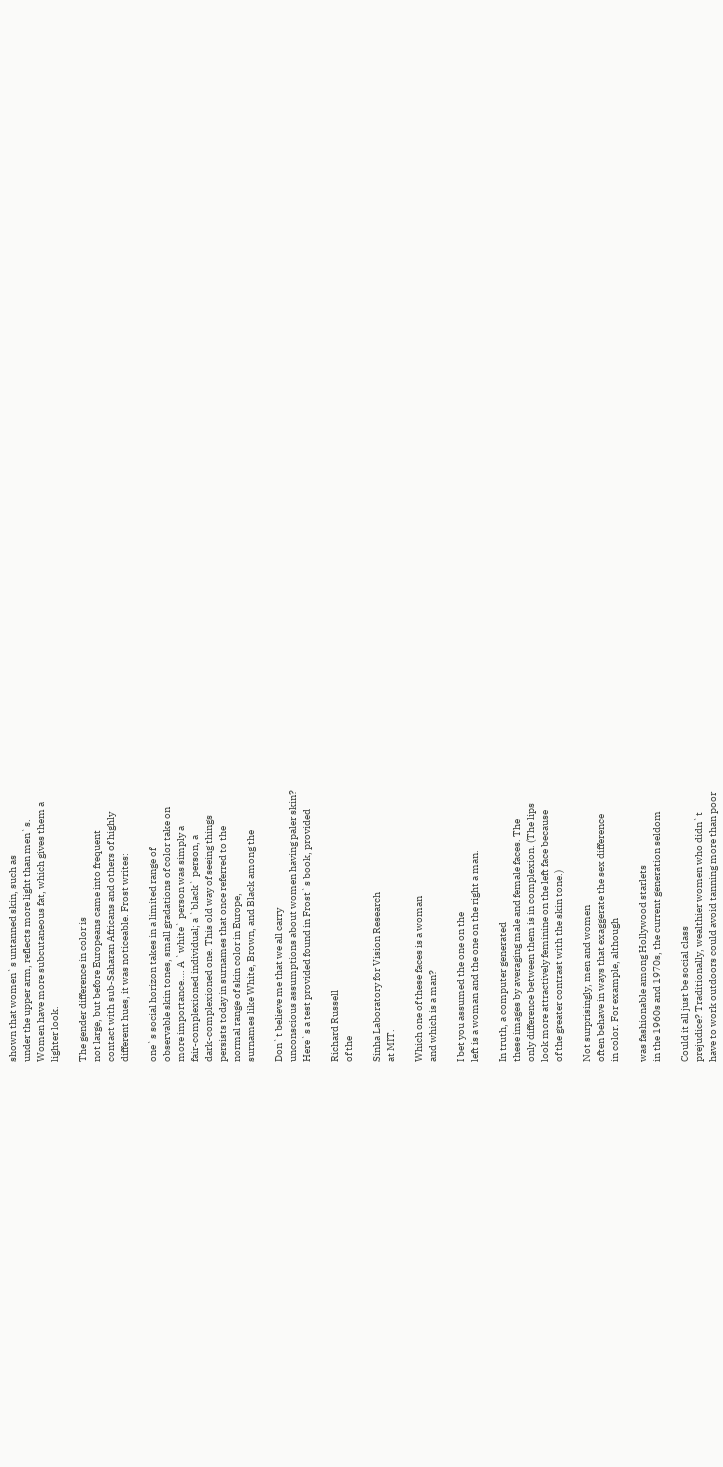shown that women`s untanned skin, such as
under the upper arm, reflects more light than men`s.
Women have more subcutaneous fat, which gives them a
lighter look.

The gender difference in color is
not large, but before Europeans came into frequent
contact with sub-Saharan Africans and others of highly
different hues, it was noticeable. Frost writes:

one`s social horizon takes in a limited range of
observable skin tones, small gradations of color take on
more importance…. A `white` person was simply a
fair-complexioned individual; a `black` person, a
dark-complexioned one. This old way of seeing things
persists today in surnames that once referred to the
normal range of skin color in Europe,
surnames like White, Brown, and Black among the

Don`t believe me that we all carry
unconscious assumptions about women having paler skin?
Here`s a test provided found in Frost`s book, provided

Richard Russell
of the

Sinha Laboratory for Vision Research
at MIT.

Which one of these faces is a woman
and which is a man?

I bet you assumed the one on the
left is a woman and the one on the right a man.

In truth, a computer generated
these images by averaging male and female faces. The
only difference between them is in complexion. (The lips
look more attractively feminine on the left face because
of the greater contrast with the skin tone.)

Not surprisingly, men and women
often behave in ways that exaggerate the sex difference
in color. For example, although

was fashionable among Hollywood starlets
in the 1960s and 1970s, the current generation seldom

Could it all just be social class
prejudice? Traditionally, wealthier women who didn`t
have to work outdoors could avoid tanning more than poor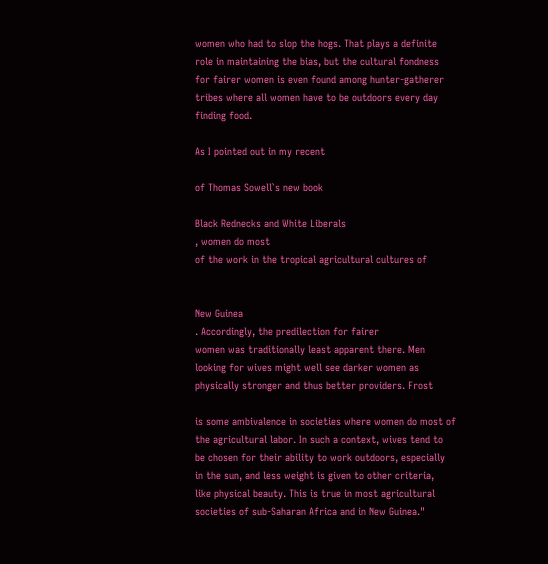women who had to slop the hogs. That plays a definite
role in maintaining the bias, but the cultural fondness
for fairer women is even found among hunter-gatherer
tribes where all women have to be outdoors every day
finding food.

As I pointed out in my recent

of Thomas Sowell`s new book

Black Rednecks and White Liberals
, women do most
of the work in the tropical agricultural cultures of


New Guinea
. Accordingly, the predilection for fairer
women was traditionally least apparent there. Men
looking for wives might well see darker women as
physically stronger and thus better providers. Frost

is some ambivalence in societies where women do most of
the agricultural labor. In such a context, wives tend to
be chosen for their ability to work outdoors, especially
in the sun, and less weight is given to other criteria,
like physical beauty. This is true in most agricultural
societies of sub-Saharan Africa and in New Guinea."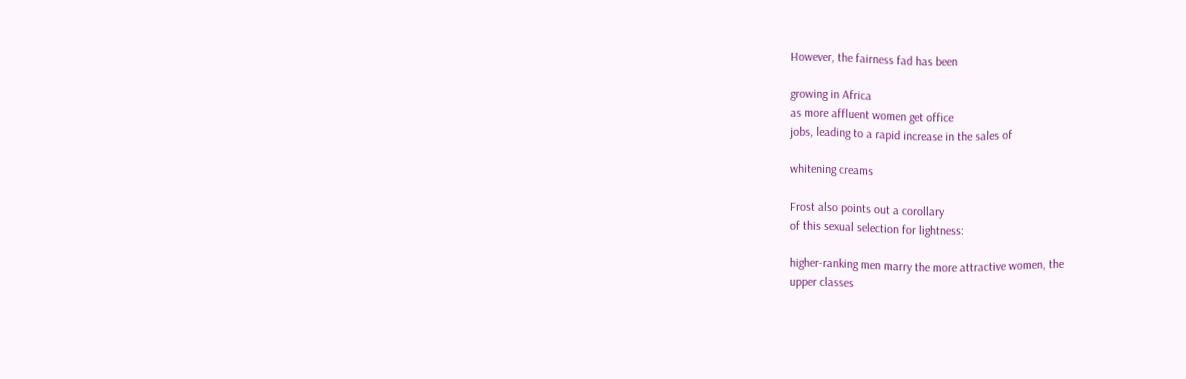However, the fairness fad has been

growing in Africa
as more affluent women get office
jobs, leading to a rapid increase in the sales of

whitening creams

Frost also points out a corollary
of this sexual selection for lightness:

higher-ranking men marry the more attractive women, the
upper classes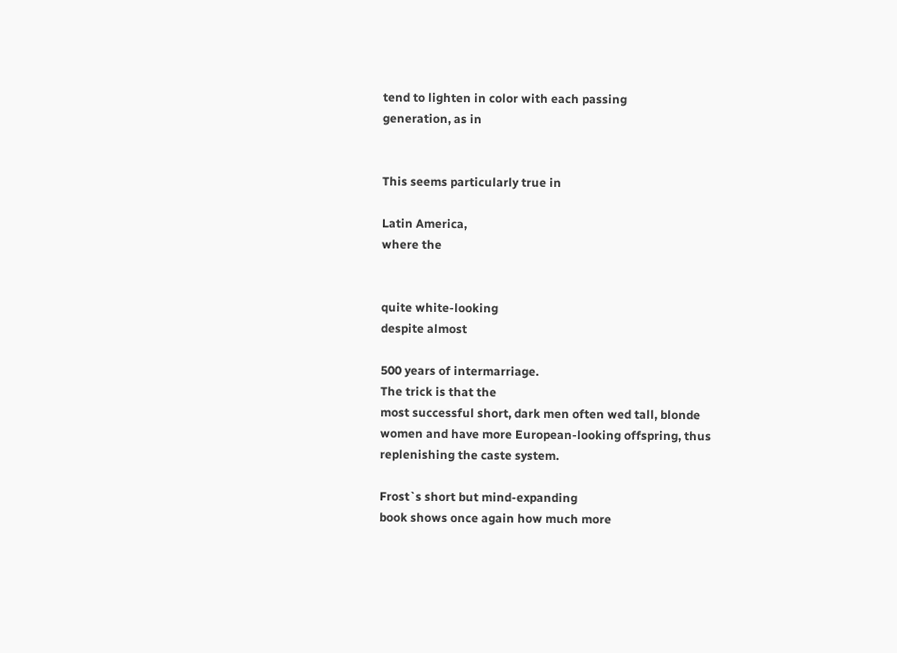tend to lighten in color with each passing
generation, as in


This seems particularly true in

Latin America,
where the


quite white-looking
despite almost

500 years of intermarriage.
The trick is that the
most successful short, dark men often wed tall, blonde
women and have more European-looking offspring, thus
replenishing the caste system.

Frost`s short but mind-expanding
book shows once again how much more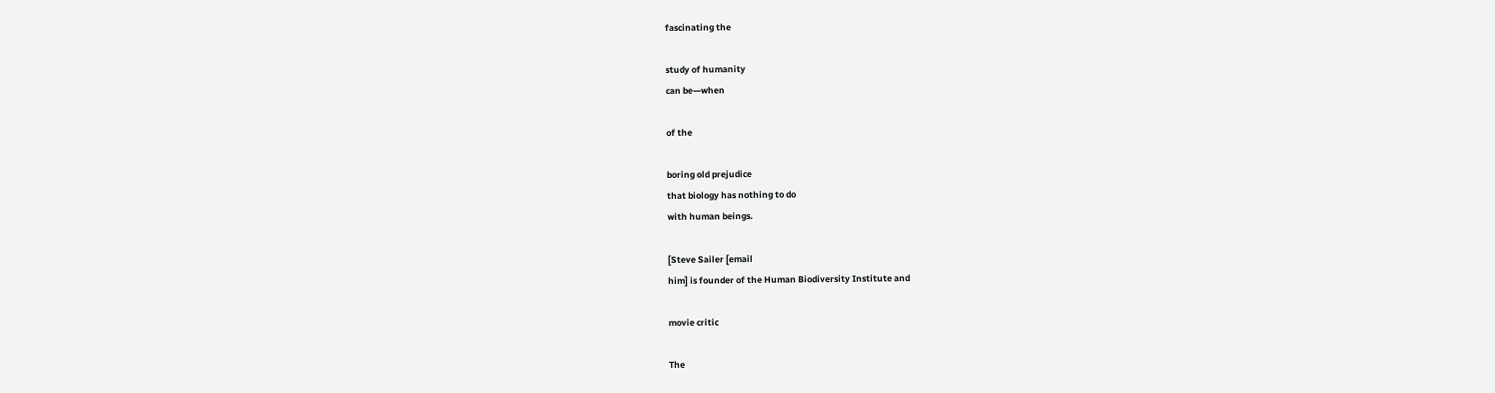fascinating the

study of humanity
can be—when

of the

boring old prejudice
that biology has nothing to do
with human beings.

[Steve Sailer [email
him] is founder of the Human Biodiversity Institute and

movie critic

The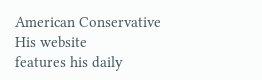American Conservative
His website
features his daily